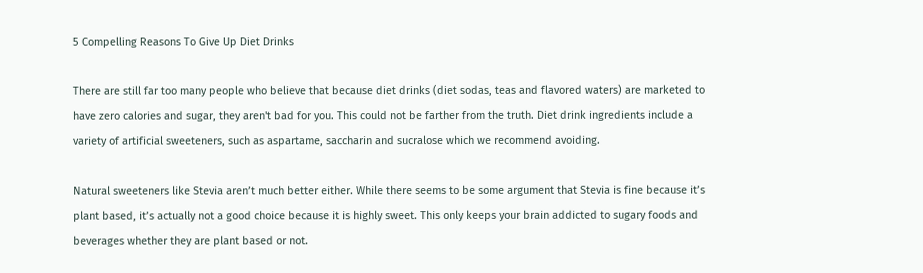5 Compelling Reasons To Give Up Diet Drinks

There are still far too many people who believe that because diet drinks (diet sodas, teas and flavored waters) are marketed to have zero calories and sugar, they aren't bad for you. This could not be farther from the truth. Diet drink ingredients include a variety of artificial sweeteners, such as aspartame, saccharin and sucralose which we recommend avoiding.

Natural sweeteners like Stevia aren’t much better either. While there seems to be some argument that Stevia is fine because it’s plant based, it’s actually not a good choice because it is highly sweet. This only keeps your brain addicted to sugary foods and beverages whether they are plant based or not.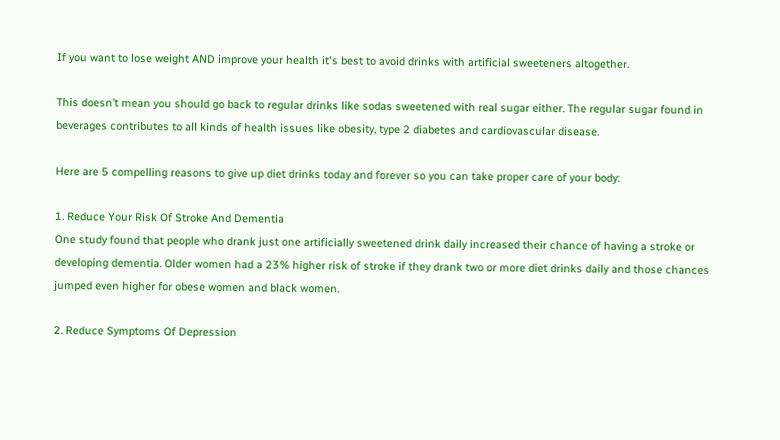If you want to lose weight AND improve your health it's best to avoid drinks with artificial sweeteners altogether.

This doesn’t mean you should go back to regular drinks like sodas sweetened with real sugar either. The regular sugar found in beverages contributes to all kinds of health issues like obesity, type 2 diabetes and cardiovascular disease.

Here are 5 compelling reasons to give up diet drinks today and forever so you can take proper care of your body:

1. Reduce Your Risk Of Stroke And Dementia
One study found that people who drank just one artificially sweetened drink daily increased their chance of having a stroke or developing dementia. Older women had a 23% higher risk of stroke if they drank two or more diet drinks daily and those chances jumped even higher for obese women and black women.

2. Reduce Symptoms Of Depression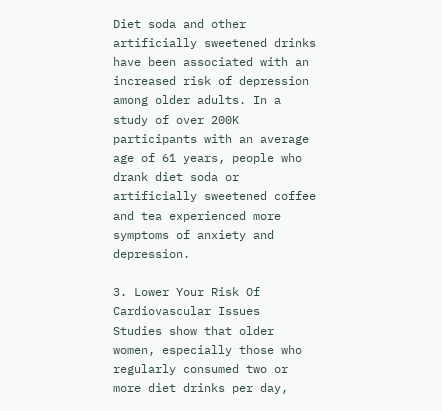Diet soda and other artificially sweetened drinks have been associated with an increased risk of depression among older adults. In a study of over 200K participants with an average age of 61 years, people who drank diet soda or artificially sweetened coffee and tea experienced more symptoms of anxiety and depression.

3. Lower Your Risk Of Cardiovascular Issues
Studies show that older women, especially those who regularly consumed two or more diet drinks per day,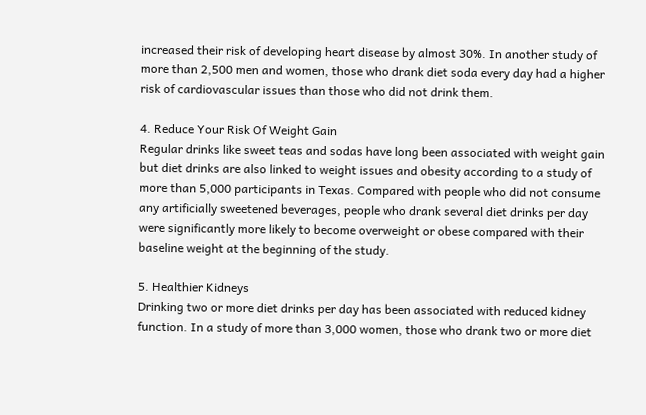increased their risk of developing heart disease by almost 30%. In another study of more than 2,500 men and women, those who drank diet soda every day had a higher risk of cardiovascular issues than those who did not drink them.

4. Reduce Your Risk Of Weight Gain
Regular drinks like sweet teas and sodas have long been associated with weight gain but diet drinks are also linked to weight issues and obesity according to a study of more than 5,000 participants in Texas. Compared with people who did not consume any artificially sweetened beverages, people who drank several diet drinks per day were significantly more likely to become overweight or obese compared with their baseline weight at the beginning of the study.

5. Healthier Kidneys
Drinking two or more diet drinks per day has been associated with reduced kidney function. In a study of more than 3,000 women, those who drank two or more diet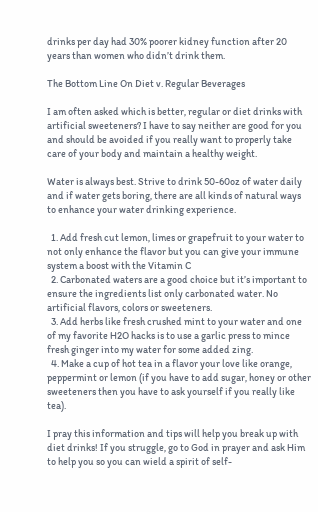drinks per day had 30% poorer kidney function after 20 years than women who didn’t drink them.

The Bottom Line On Diet v. Regular Beverages

I am often asked which is better, regular or diet drinks with artificial sweeteners? I have to say neither are good for you and should be avoided if you really want to properly take care of your body and maintain a healthy weight.

Water is always best. Strive to drink 50-60oz of water daily and if water gets boring, there are all kinds of natural ways to enhance your water drinking experience.

  1. Add fresh cut lemon, limes or grapefruit to your water to not only enhance the flavor but you can give your immune system a boost with the Vitamin C
  2. Carbonated waters are a good choice but it’s important to ensure the ingredients list only carbonated water. No artificial flavors, colors or sweeteners.
  3. Add herbs like fresh crushed mint to your water and one of my favorite H2O hacks is to use a garlic press to mince fresh ginger into my water for some added zing.
  4. Make a cup of hot tea in a flavor your love like orange, peppermint or lemon (if you have to add sugar, honey or other sweeteners then you have to ask yourself if you really like tea).

I pray this information and tips will help you break up with diet drinks! If you struggle, go to God in prayer and ask Him to help you so you can wield a spirit of self-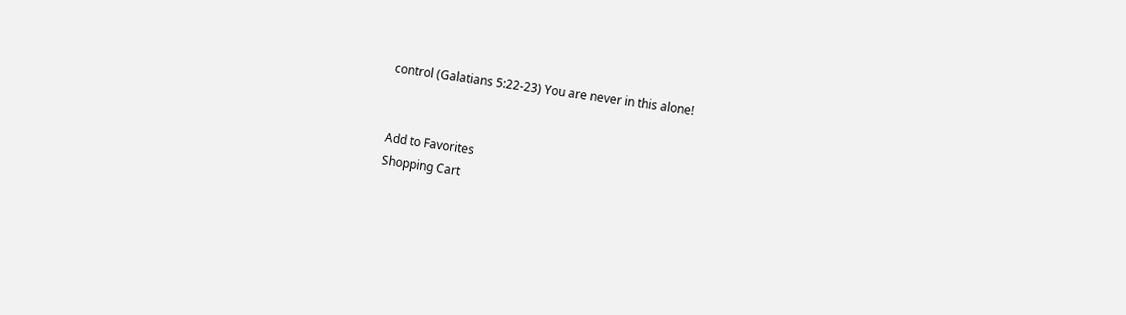control (Galatians 5:22-23) You are never in this alone!


Add to Favorites
Shopping Cart